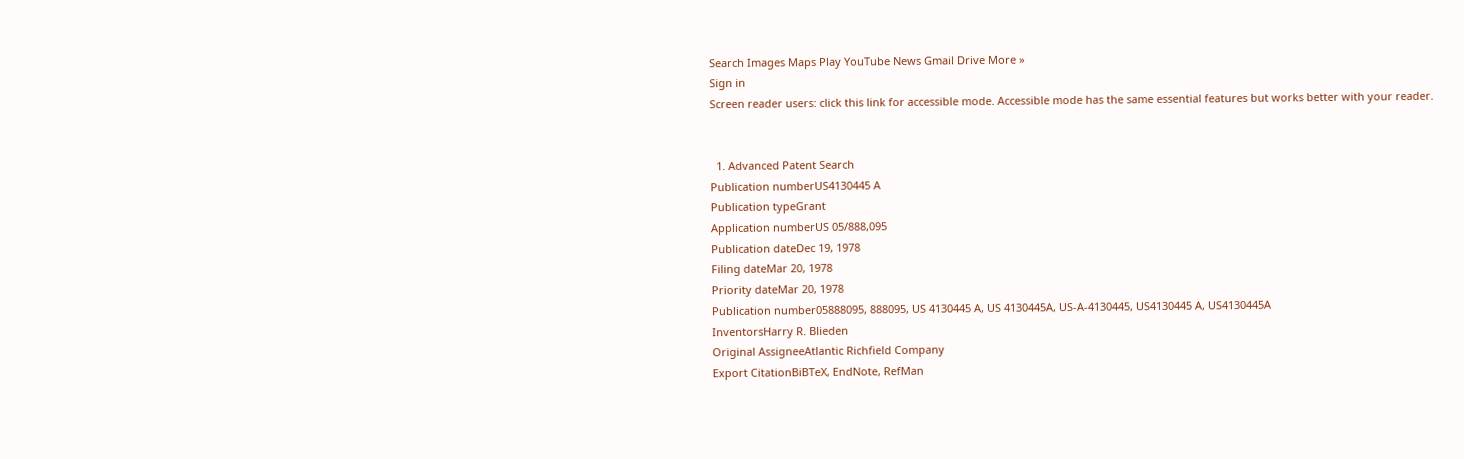Search Images Maps Play YouTube News Gmail Drive More »
Sign in
Screen reader users: click this link for accessible mode. Accessible mode has the same essential features but works better with your reader.


  1. Advanced Patent Search
Publication numberUS4130445 A
Publication typeGrant
Application numberUS 05/888,095
Publication dateDec 19, 1978
Filing dateMar 20, 1978
Priority dateMar 20, 1978
Publication number05888095, 888095, US 4130445 A, US 4130445A, US-A-4130445, US4130445 A, US4130445A
InventorsHarry R. Blieden
Original AssigneeAtlantic Richfield Company
Export CitationBiBTeX, EndNote, RefMan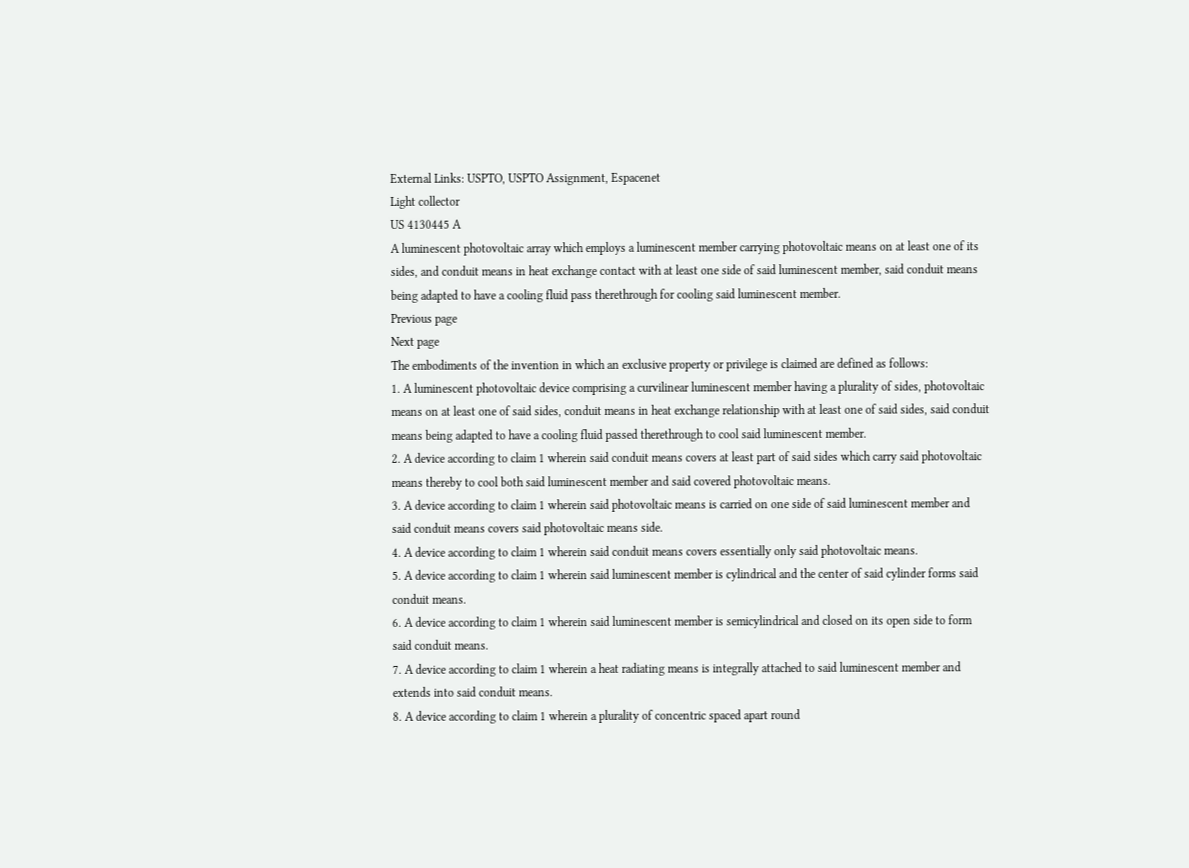External Links: USPTO, USPTO Assignment, Espacenet
Light collector
US 4130445 A
A luminescent photovoltaic array which employs a luminescent member carrying photovoltaic means on at least one of its sides, and conduit means in heat exchange contact with at least one side of said luminescent member, said conduit means being adapted to have a cooling fluid pass therethrough for cooling said luminescent member.
Previous page
Next page
The embodiments of the invention in which an exclusive property or privilege is claimed are defined as follows:
1. A luminescent photovoltaic device comprising a curvilinear luminescent member having a plurality of sides, photovoltaic means on at least one of said sides, conduit means in heat exchange relationship with at least one of said sides, said conduit means being adapted to have a cooling fluid passed therethrough to cool said luminescent member.
2. A device according to claim 1 wherein said conduit means covers at least part of said sides which carry said photovoltaic means thereby to cool both said luminescent member and said covered photovoltaic means.
3. A device according to claim 1 wherein said photovoltaic means is carried on one side of said luminescent member and said conduit means covers said photovoltaic means side.
4. A device according to claim 1 wherein said conduit means covers essentially only said photovoltaic means.
5. A device according to claim 1 wherein said luminescent member is cylindrical and the center of said cylinder forms said conduit means.
6. A device according to claim 1 wherein said luminescent member is semicylindrical and closed on its open side to form said conduit means.
7. A device according to claim 1 wherein a heat radiating means is integrally attached to said luminescent member and extends into said conduit means.
8. A device according to claim 1 wherein a plurality of concentric spaced apart round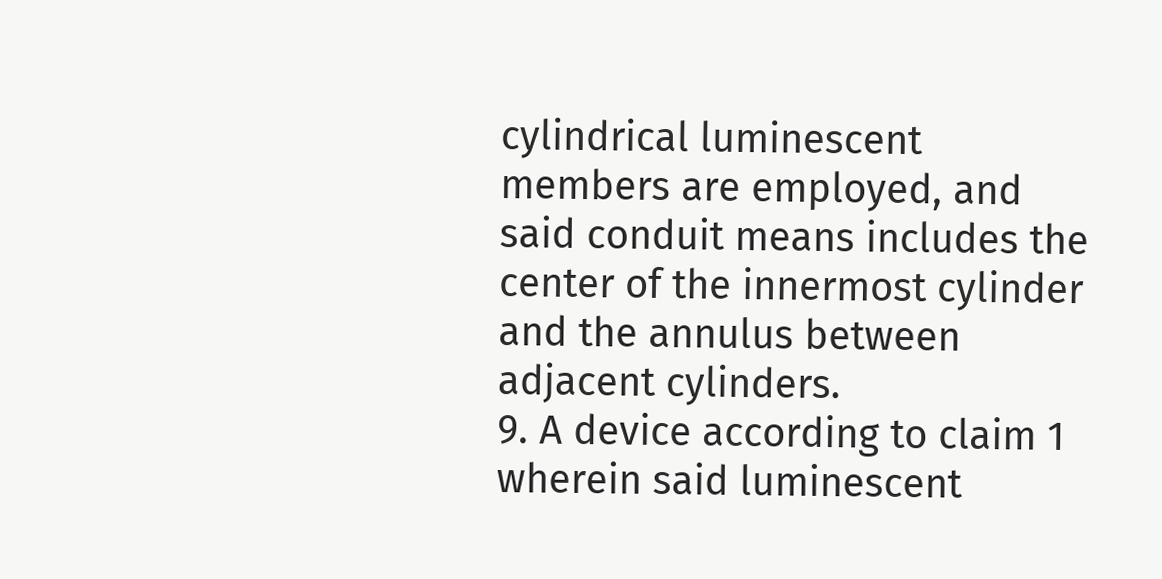cylindrical luminescent members are employed, and said conduit means includes the center of the innermost cylinder and the annulus between adjacent cylinders.
9. A device according to claim 1 wherein said luminescent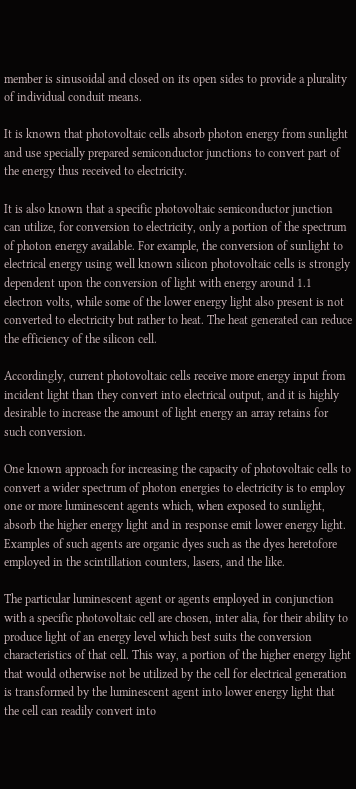member is sinusoidal and closed on its open sides to provide a plurality of individual conduit means.

It is known that photovoltaic cells absorb photon energy from sunlight and use specially prepared semiconductor junctions to convert part of the energy thus received to electricity.

It is also known that a specific photovoltaic semiconductor junction can utilize, for conversion to electricity, only a portion of the spectrum of photon energy available. For example, the conversion of sunlight to electrical energy using well known silicon photovoltaic cells is strongly dependent upon the conversion of light with energy around 1.1 electron volts, while some of the lower energy light also present is not converted to electricity but rather to heat. The heat generated can reduce the efficiency of the silicon cell.

Accordingly, current photovoltaic cells receive more energy input from incident light than they convert into electrical output, and it is highly desirable to increase the amount of light energy an array retains for such conversion.

One known approach for increasing the capacity of photovoltaic cells to convert a wider spectrum of photon energies to electricity is to employ one or more luminescent agents which, when exposed to sunlight, absorb the higher energy light and in response emit lower energy light. Examples of such agents are organic dyes such as the dyes heretofore employed in the scintillation counters, lasers, and the like.

The particular luminescent agent or agents employed in conjunction with a specific photovoltaic cell are chosen, inter alia, for their ability to produce light of an energy level which best suits the conversion characteristics of that cell. This way, a portion of the higher energy light that would otherwise not be utilized by the cell for electrical generation is transformed by the luminescent agent into lower energy light that the cell can readily convert into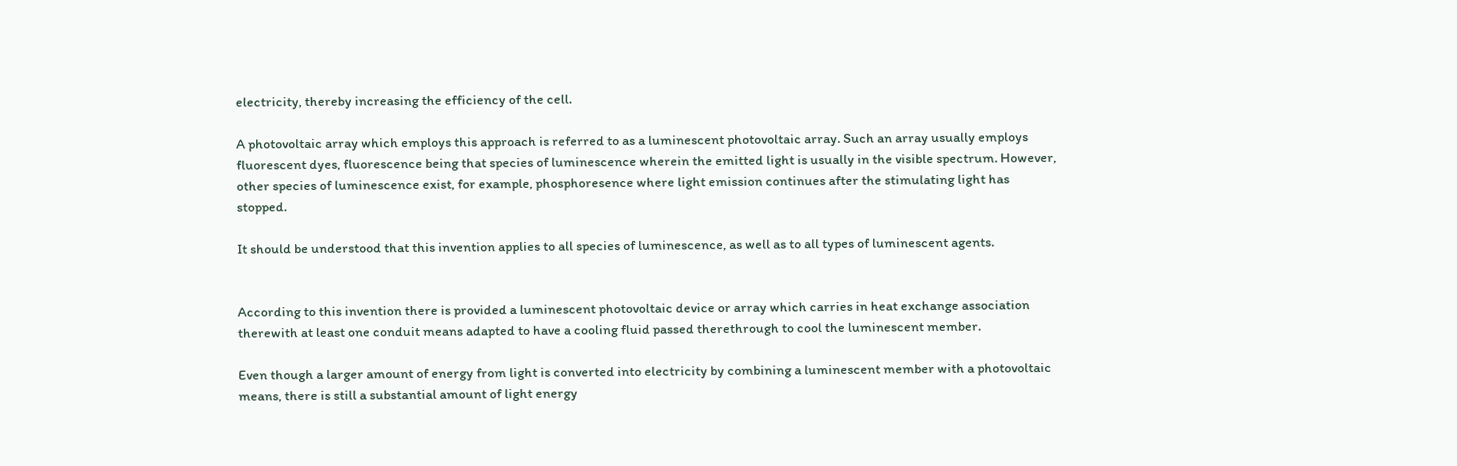electricity, thereby increasing the efficiency of the cell.

A photovoltaic array which employs this approach is referred to as a luminescent photovoltaic array. Such an array usually employs fluorescent dyes, fluorescence being that species of luminescence wherein the emitted light is usually in the visible spectrum. However, other species of luminescence exist, for example, phosphoresence where light emission continues after the stimulating light has stopped.

It should be understood that this invention applies to all species of luminescence, as well as to all types of luminescent agents.


According to this invention there is provided a luminescent photovoltaic device or array which carries in heat exchange association therewith at least one conduit means adapted to have a cooling fluid passed therethrough to cool the luminescent member.

Even though a larger amount of energy from light is converted into electricity by combining a luminescent member with a photovoltaic means, there is still a substantial amount of light energy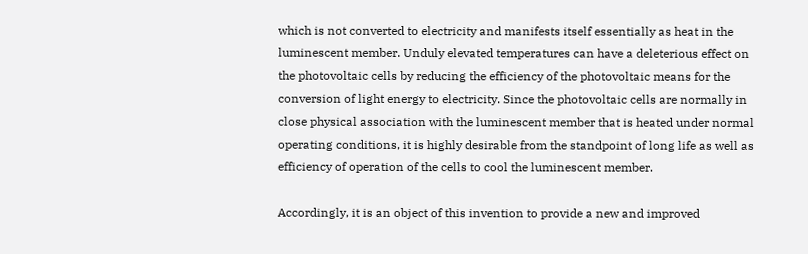which is not converted to electricity and manifests itself essentially as heat in the luminescent member. Unduly elevated temperatures can have a deleterious effect on the photovoltaic cells by reducing the efficiency of the photovoltaic means for the conversion of light energy to electricity. Since the photovoltaic cells are normally in close physical association with the luminescent member that is heated under normal operating conditions, it is highly desirable from the standpoint of long life as well as efficiency of operation of the cells to cool the luminescent member.

Accordingly, it is an object of this invention to provide a new and improved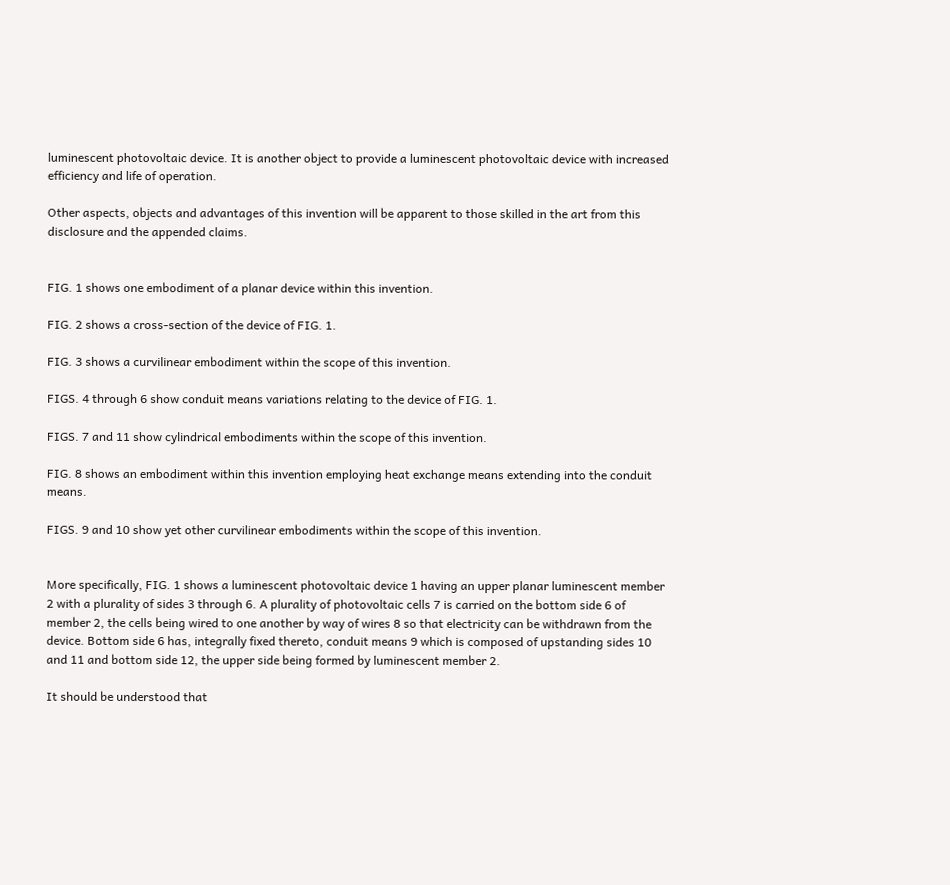luminescent photovoltaic device. It is another object to provide a luminescent photovoltaic device with increased efficiency and life of operation.

Other aspects, objects and advantages of this invention will be apparent to those skilled in the art from this disclosure and the appended claims.


FIG. 1 shows one embodiment of a planar device within this invention.

FIG. 2 shows a cross-section of the device of FIG. 1.

FIG. 3 shows a curvilinear embodiment within the scope of this invention.

FIGS. 4 through 6 show conduit means variations relating to the device of FIG. 1.

FIGS. 7 and 11 show cylindrical embodiments within the scope of this invention.

FIG. 8 shows an embodiment within this invention employing heat exchange means extending into the conduit means.

FIGS. 9 and 10 show yet other curvilinear embodiments within the scope of this invention.


More specifically, FIG. 1 shows a luminescent photovoltaic device 1 having an upper planar luminescent member 2 with a plurality of sides 3 through 6. A plurality of photovoltaic cells 7 is carried on the bottom side 6 of member 2, the cells being wired to one another by way of wires 8 so that electricity can be withdrawn from the device. Bottom side 6 has, integrally fixed thereto, conduit means 9 which is composed of upstanding sides 10 and 11 and bottom side 12, the upper side being formed by luminescent member 2.

It should be understood that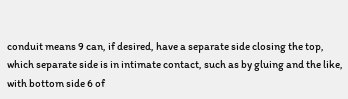conduit means 9 can, if desired, have a separate side closing the top, which separate side is in intimate contact, such as by gluing and the like, with bottom side 6 of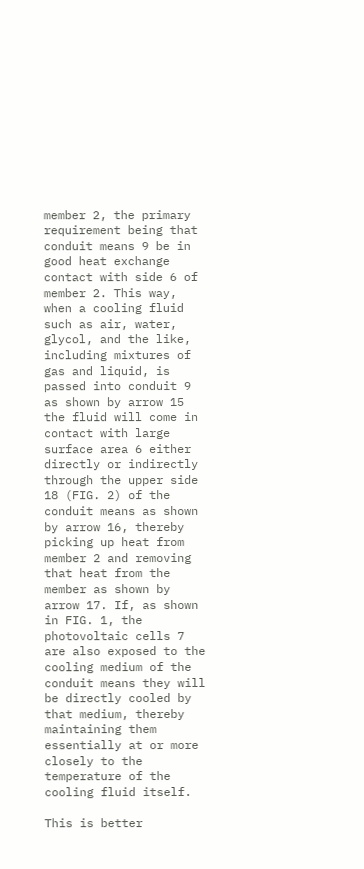member 2, the primary requirement being that conduit means 9 be in good heat exchange contact with side 6 of member 2. This way, when a cooling fluid such as air, water, glycol, and the like, including mixtures of gas and liquid, is passed into conduit 9 as shown by arrow 15 the fluid will come in contact with large surface area 6 either directly or indirectly through the upper side 18 (FIG. 2) of the conduit means as shown by arrow 16, thereby picking up heat from member 2 and removing that heat from the member as shown by arrow 17. If, as shown in FIG. 1, the photovoltaic cells 7 are also exposed to the cooling medium of the conduit means they will be directly cooled by that medium, thereby maintaining them essentially at or more closely to the temperature of the cooling fluid itself.

This is better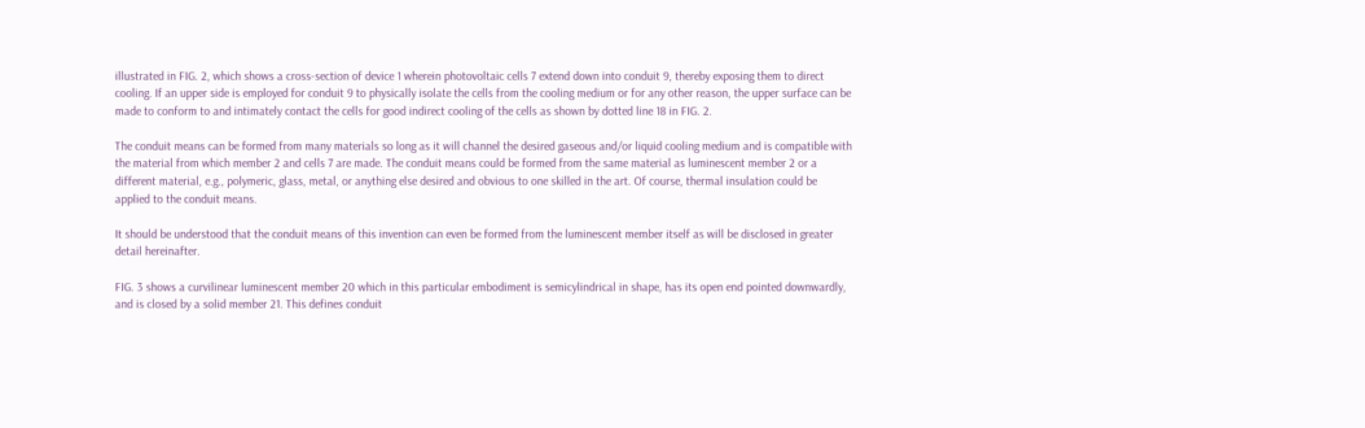illustrated in FIG. 2, which shows a cross-section of device 1 wherein photovoltaic cells 7 extend down into conduit 9, thereby exposing them to direct cooling. If an upper side is employed for conduit 9 to physically isolate the cells from the cooling medium or for any other reason, the upper surface can be made to conform to and intimately contact the cells for good indirect cooling of the cells as shown by dotted line 18 in FIG. 2.

The conduit means can be formed from many materials so long as it will channel the desired gaseous and/or liquid cooling medium and is compatible with the material from which member 2 and cells 7 are made. The conduit means could be formed from the same material as luminescent member 2 or a different material, e.g., polymeric, glass, metal, or anything else desired and obvious to one skilled in the art. Of course, thermal insulation could be applied to the conduit means.

It should be understood that the conduit means of this invention can even be formed from the luminescent member itself as will be disclosed in greater detail hereinafter.

FIG. 3 shows a curvilinear luminescent member 20 which in this particular embodiment is semicylindrical in shape, has its open end pointed downwardly, and is closed by a solid member 21. This defines conduit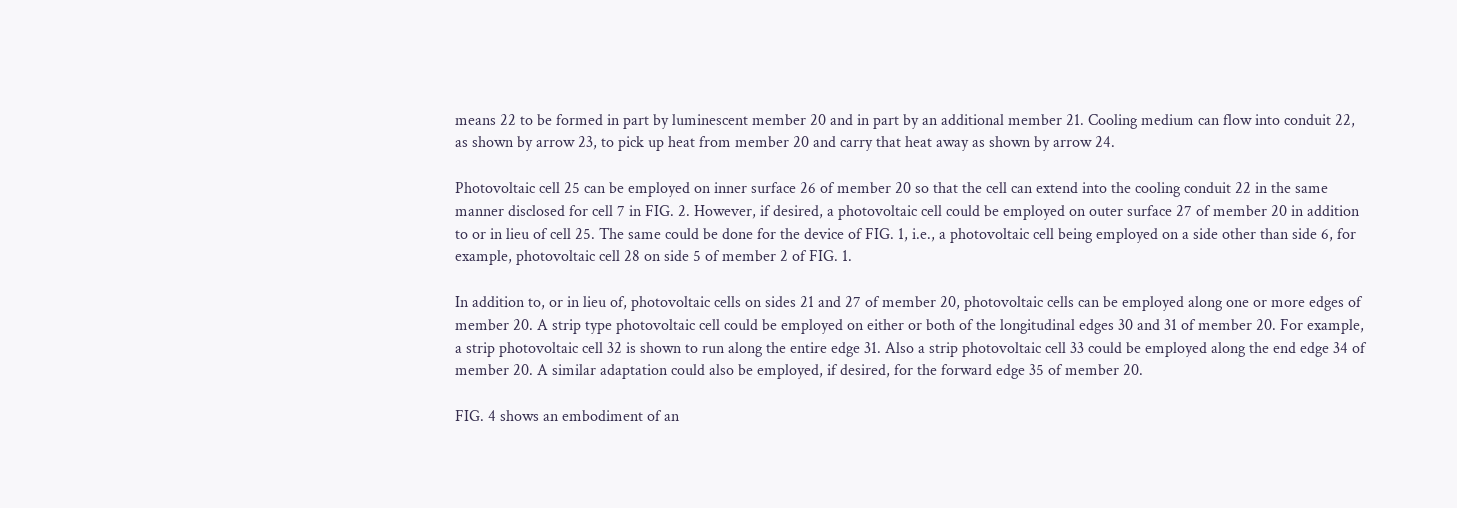means 22 to be formed in part by luminescent member 20 and in part by an additional member 21. Cooling medium can flow into conduit 22, as shown by arrow 23, to pick up heat from member 20 and carry that heat away as shown by arrow 24.

Photovoltaic cell 25 can be employed on inner surface 26 of member 20 so that the cell can extend into the cooling conduit 22 in the same manner disclosed for cell 7 in FIG. 2. However, if desired, a photovoltaic cell could be employed on outer surface 27 of member 20 in addition to or in lieu of cell 25. The same could be done for the device of FIG. 1, i.e., a photovoltaic cell being employed on a side other than side 6, for example, photovoltaic cell 28 on side 5 of member 2 of FIG. 1.

In addition to, or in lieu of, photovoltaic cells on sides 21 and 27 of member 20, photovoltaic cells can be employed along one or more edges of member 20. A strip type photovoltaic cell could be employed on either or both of the longitudinal edges 30 and 31 of member 20. For example, a strip photovoltaic cell 32 is shown to run along the entire edge 31. Also a strip photovoltaic cell 33 could be employed along the end edge 34 of member 20. A similar adaptation could also be employed, if desired, for the forward edge 35 of member 20.

FIG. 4 shows an embodiment of an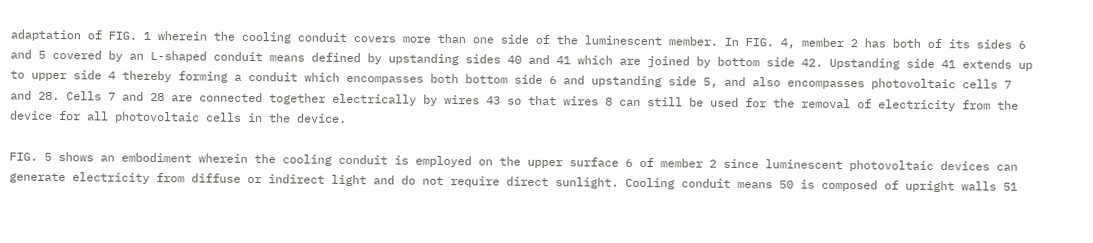adaptation of FIG. 1 wherein the cooling conduit covers more than one side of the luminescent member. In FIG. 4, member 2 has both of its sides 6 and 5 covered by an L-shaped conduit means defined by upstanding sides 40 and 41 which are joined by bottom side 42. Upstanding side 41 extends up to upper side 4 thereby forming a conduit which encompasses both bottom side 6 and upstanding side 5, and also encompasses photovoltaic cells 7 and 28. Cells 7 and 28 are connected together electrically by wires 43 so that wires 8 can still be used for the removal of electricity from the device for all photovoltaic cells in the device.

FIG. 5 shows an embodiment wherein the cooling conduit is employed on the upper surface 6 of member 2 since luminescent photovoltaic devices can generate electricity from diffuse or indirect light and do not require direct sunlight. Cooling conduit means 50 is composed of upright walls 51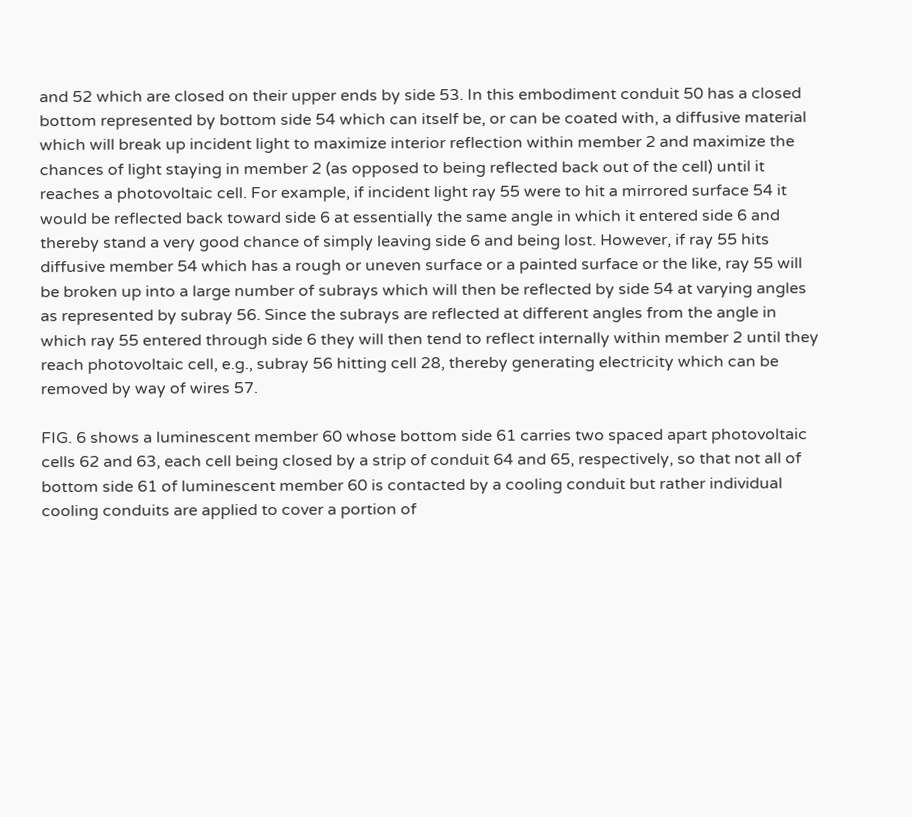and 52 which are closed on their upper ends by side 53. In this embodiment conduit 50 has a closed bottom represented by bottom side 54 which can itself be, or can be coated with, a diffusive material which will break up incident light to maximize interior reflection within member 2 and maximize the chances of light staying in member 2 (as opposed to being reflected back out of the cell) until it reaches a photovoltaic cell. For example, if incident light ray 55 were to hit a mirrored surface 54 it would be reflected back toward side 6 at essentially the same angle in which it entered side 6 and thereby stand a very good chance of simply leaving side 6 and being lost. However, if ray 55 hits diffusive member 54 which has a rough or uneven surface or a painted surface or the like, ray 55 will be broken up into a large number of subrays which will then be reflected by side 54 at varying angles as represented by subray 56. Since the subrays are reflected at different angles from the angle in which ray 55 entered through side 6 they will then tend to reflect internally within member 2 until they reach photovoltaic cell, e.g., subray 56 hitting cell 28, thereby generating electricity which can be removed by way of wires 57.

FIG. 6 shows a luminescent member 60 whose bottom side 61 carries two spaced apart photovoltaic cells 62 and 63, each cell being closed by a strip of conduit 64 and 65, respectively, so that not all of bottom side 61 of luminescent member 60 is contacted by a cooling conduit but rather individual cooling conduits are applied to cover a portion of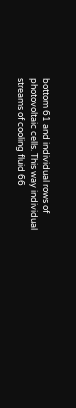bottom 61 and individual rows of photovoltaic cells. This way individual streams of cooling fluid 66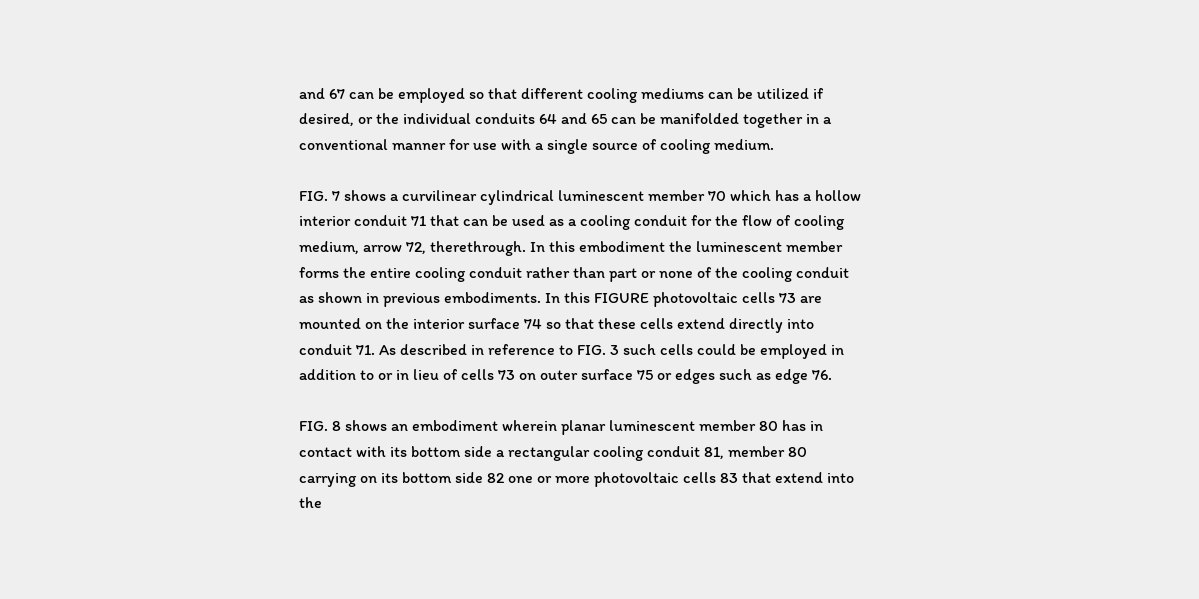and 67 can be employed so that different cooling mediums can be utilized if desired, or the individual conduits 64 and 65 can be manifolded together in a conventional manner for use with a single source of cooling medium.

FIG. 7 shows a curvilinear cylindrical luminescent member 70 which has a hollow interior conduit 71 that can be used as a cooling conduit for the flow of cooling medium, arrow 72, therethrough. In this embodiment the luminescent member forms the entire cooling conduit rather than part or none of the cooling conduit as shown in previous embodiments. In this FIGURE photovoltaic cells 73 are mounted on the interior surface 74 so that these cells extend directly into conduit 71. As described in reference to FIG. 3 such cells could be employed in addition to or in lieu of cells 73 on outer surface 75 or edges such as edge 76.

FIG. 8 shows an embodiment wherein planar luminescent member 80 has in contact with its bottom side a rectangular cooling conduit 81, member 80 carrying on its bottom side 82 one or more photovoltaic cells 83 that extend into the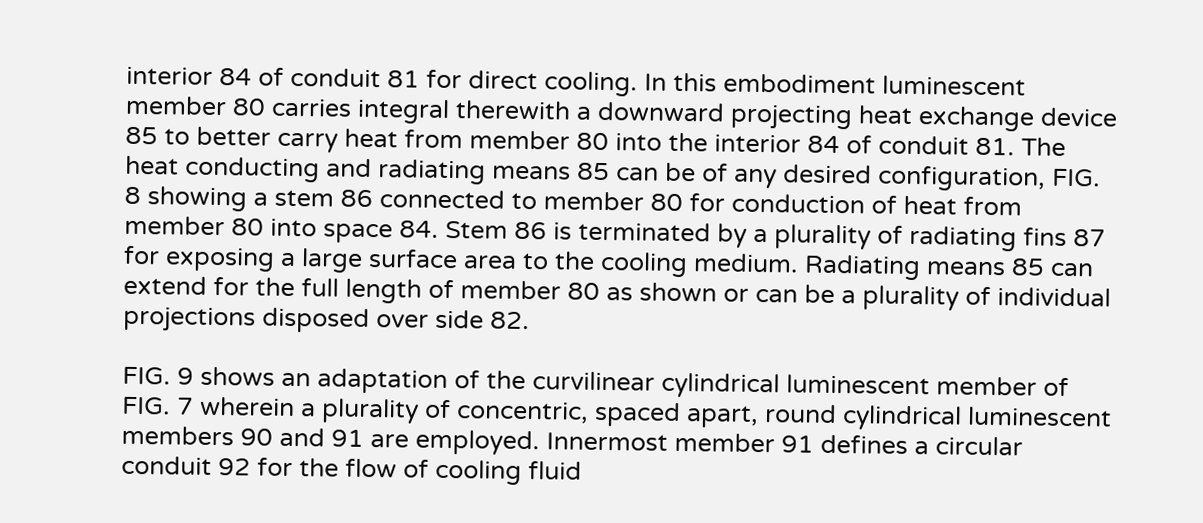interior 84 of conduit 81 for direct cooling. In this embodiment luminescent member 80 carries integral therewith a downward projecting heat exchange device 85 to better carry heat from member 80 into the interior 84 of conduit 81. The heat conducting and radiating means 85 can be of any desired configuration, FIG. 8 showing a stem 86 connected to member 80 for conduction of heat from member 80 into space 84. Stem 86 is terminated by a plurality of radiating fins 87 for exposing a large surface area to the cooling medium. Radiating means 85 can extend for the full length of member 80 as shown or can be a plurality of individual projections disposed over side 82.

FIG. 9 shows an adaptation of the curvilinear cylindrical luminescent member of FIG. 7 wherein a plurality of concentric, spaced apart, round cylindrical luminescent members 90 and 91 are employed. Innermost member 91 defines a circular conduit 92 for the flow of cooling fluid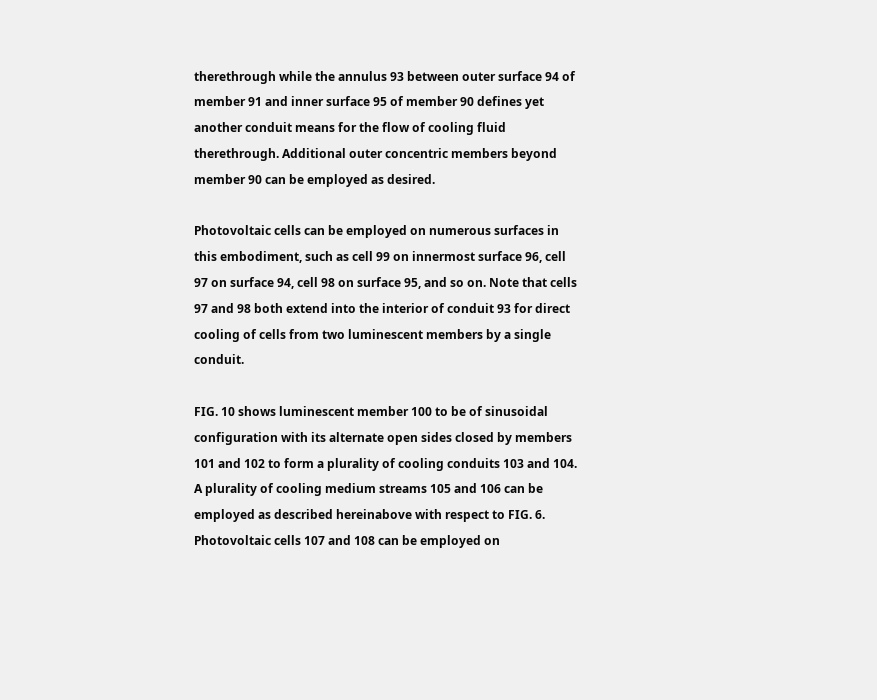therethrough while the annulus 93 between outer surface 94 of member 91 and inner surface 95 of member 90 defines yet another conduit means for the flow of cooling fluid therethrough. Additional outer concentric members beyond member 90 can be employed as desired.

Photovoltaic cells can be employed on numerous surfaces in this embodiment, such as cell 99 on innermost surface 96, cell 97 on surface 94, cell 98 on surface 95, and so on. Note that cells 97 and 98 both extend into the interior of conduit 93 for direct cooling of cells from two luminescent members by a single conduit.

FIG. 10 shows luminescent member 100 to be of sinusoidal configuration with its alternate open sides closed by members 101 and 102 to form a plurality of cooling conduits 103 and 104. A plurality of cooling medium streams 105 and 106 can be employed as described hereinabove with respect to FIG. 6. Photovoltaic cells 107 and 108 can be employed on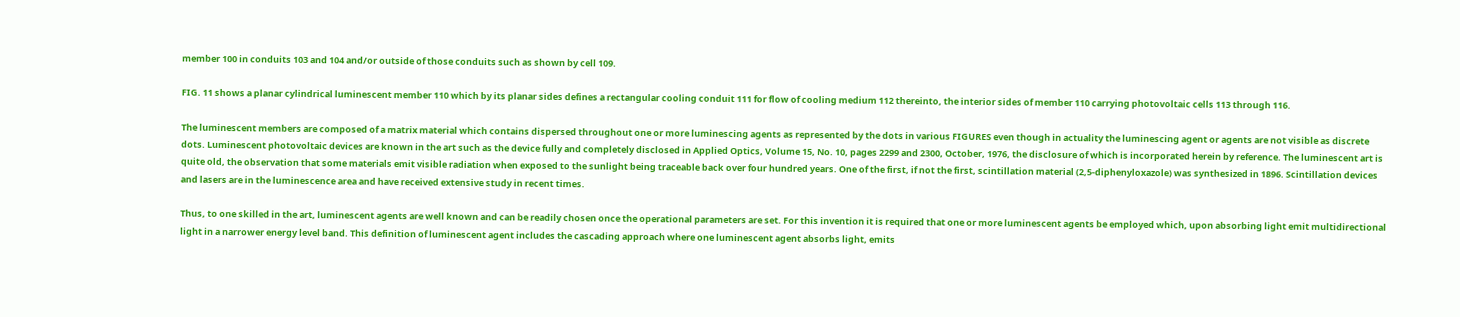member 100 in conduits 103 and 104 and/or outside of those conduits such as shown by cell 109.

FIG. 11 shows a planar cylindrical luminescent member 110 which by its planar sides defines a rectangular cooling conduit 111 for flow of cooling medium 112 thereinto, the interior sides of member 110 carrying photovoltaic cells 113 through 116.

The luminescent members are composed of a matrix material which contains dispersed throughout one or more luminescing agents as represented by the dots in various FIGURES even though in actuality the luminescing agent or agents are not visible as discrete dots. Luminescent photovoltaic devices are known in the art such as the device fully and completely disclosed in Applied Optics, Volume 15, No. 10, pages 2299 and 2300, October, 1976, the disclosure of which is incorporated herein by reference. The luminescent art is quite old, the observation that some materials emit visible radiation when exposed to the sunlight being traceable back over four hundred years. One of the first, if not the first, scintillation material (2,5-diphenyloxazole) was synthesized in 1896. Scintillation devices and lasers are in the luminescence area and have received extensive study in recent times.

Thus, to one skilled in the art, luminescent agents are well known and can be readily chosen once the operational parameters are set. For this invention it is required that one or more luminescent agents be employed which, upon absorbing light emit multidirectional light in a narrower energy level band. This definition of luminescent agent includes the cascading approach where one luminescent agent absorbs light, emits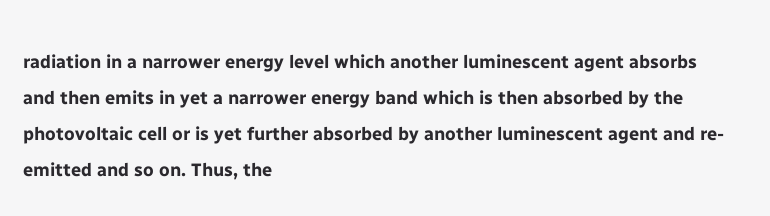radiation in a narrower energy level which another luminescent agent absorbs and then emits in yet a narrower energy band which is then absorbed by the photovoltaic cell or is yet further absorbed by another luminescent agent and re-emitted and so on. Thus, the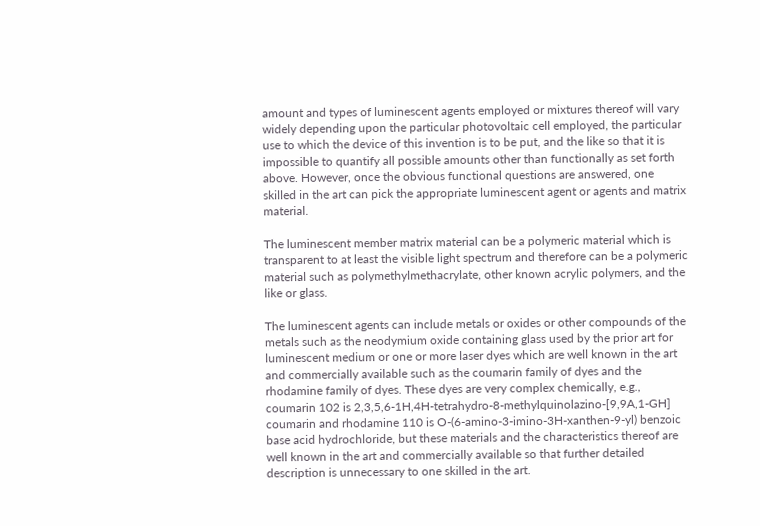amount and types of luminescent agents employed or mixtures thereof will vary widely depending upon the particular photovoltaic cell employed, the particular use to which the device of this invention is to be put, and the like so that it is impossible to quantify all possible amounts other than functionally as set forth above. However, once the obvious functional questions are answered, one skilled in the art can pick the appropriate luminescent agent or agents and matrix material.

The luminescent member matrix material can be a polymeric material which is transparent to at least the visible light spectrum and therefore can be a polymeric material such as polymethylmethacrylate, other known acrylic polymers, and the like or glass.

The luminescent agents can include metals or oxides or other compounds of the metals such as the neodymium oxide containing glass used by the prior art for luminescent medium or one or more laser dyes which are well known in the art and commercially available such as the coumarin family of dyes and the rhodamine family of dyes. These dyes are very complex chemically, e.g., coumarin 102 is 2,3,5,6-1H,4H-tetrahydro-8-methylquinolazino-[9,9A,1-GH] coumarin and rhodamine 110 is O-(6-amino-3-imino-3H-xanthen-9-yl) benzoic base acid hydrochloride, but these materials and the characteristics thereof are well known in the art and commercially available so that further detailed description is unnecessary to one skilled in the art.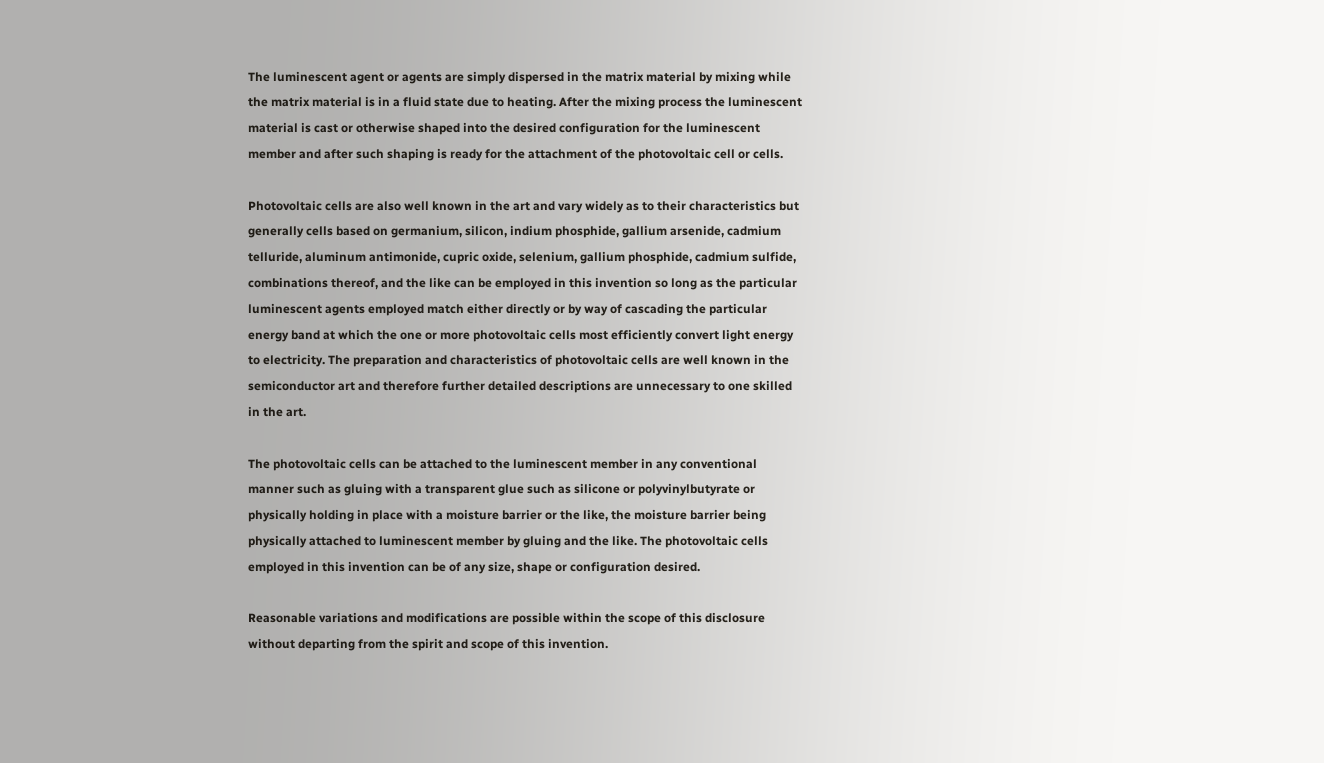The luminescent agent or agents are simply dispersed in the matrix material by mixing while the matrix material is in a fluid state due to heating. After the mixing process the luminescent material is cast or otherwise shaped into the desired configuration for the luminescent member and after such shaping is ready for the attachment of the photovoltaic cell or cells.

Photovoltaic cells are also well known in the art and vary widely as to their characteristics but generally cells based on germanium, silicon, indium phosphide, gallium arsenide, cadmium telluride, aluminum antimonide, cupric oxide, selenium, gallium phosphide, cadmium sulfide, combinations thereof, and the like can be employed in this invention so long as the particular luminescent agents employed match either directly or by way of cascading the particular energy band at which the one or more photovoltaic cells most efficiently convert light energy to electricity. The preparation and characteristics of photovoltaic cells are well known in the semiconductor art and therefore further detailed descriptions are unnecessary to one skilled in the art.

The photovoltaic cells can be attached to the luminescent member in any conventional manner such as gluing with a transparent glue such as silicone or polyvinylbutyrate or physically holding in place with a moisture barrier or the like, the moisture barrier being physically attached to luminescent member by gluing and the like. The photovoltaic cells employed in this invention can be of any size, shape or configuration desired.

Reasonable variations and modifications are possible within the scope of this disclosure without departing from the spirit and scope of this invention.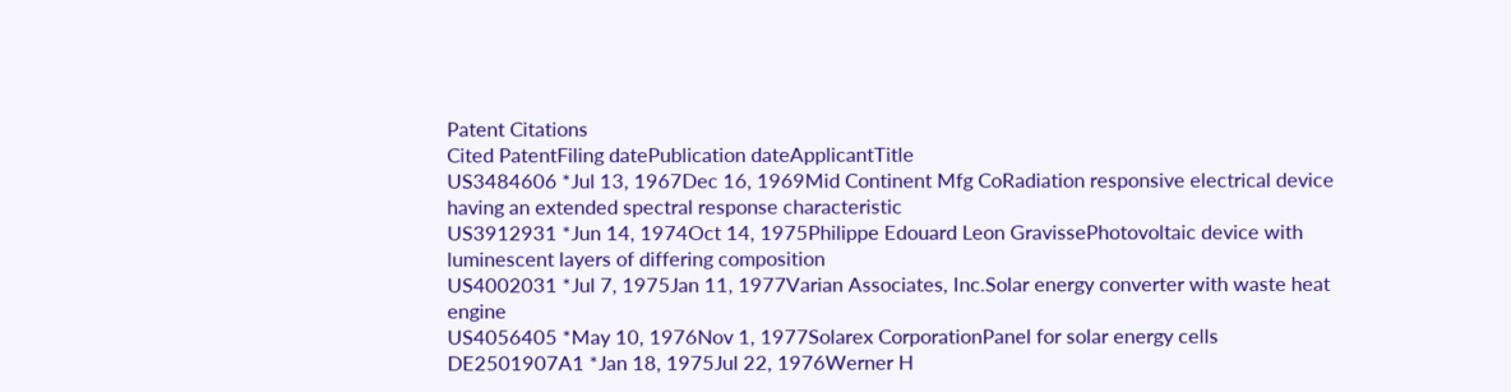Patent Citations
Cited PatentFiling datePublication dateApplicantTitle
US3484606 *Jul 13, 1967Dec 16, 1969Mid Continent Mfg CoRadiation responsive electrical device having an extended spectral response characteristic
US3912931 *Jun 14, 1974Oct 14, 1975Philippe Edouard Leon GravissePhotovoltaic device with luminescent layers of differing composition
US4002031 *Jul 7, 1975Jan 11, 1977Varian Associates, Inc.Solar energy converter with waste heat engine
US4056405 *May 10, 1976Nov 1, 1977Solarex CorporationPanel for solar energy cells
DE2501907A1 *Jan 18, 1975Jul 22, 1976Werner H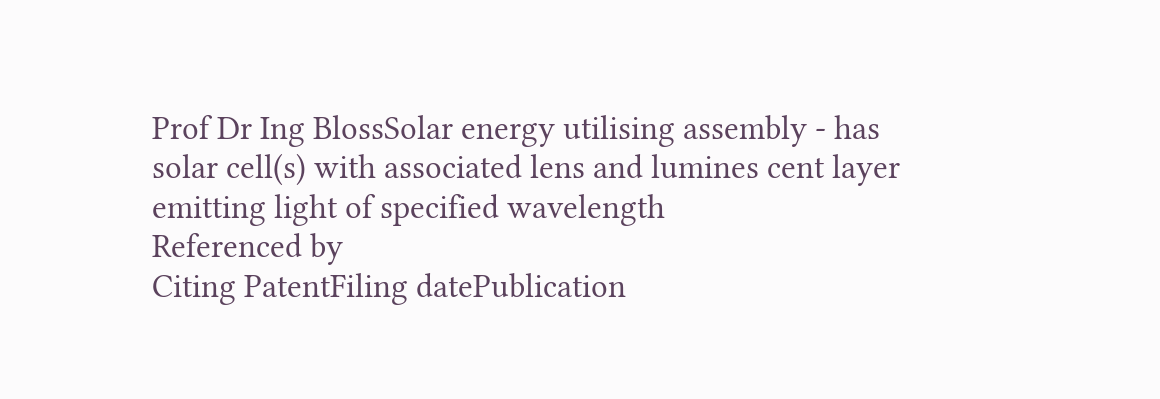Prof Dr Ing BlossSolar energy utilising assembly - has solar cell(s) with associated lens and lumines cent layer emitting light of specified wavelength
Referenced by
Citing PatentFiling datePublication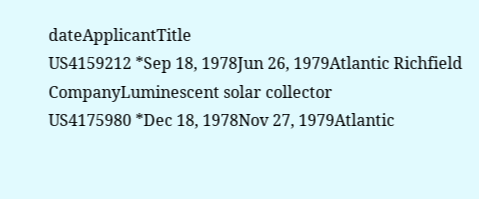dateApplicantTitle
US4159212 *Sep 18, 1978Jun 26, 1979Atlantic Richfield CompanyLuminescent solar collector
US4175980 *Dec 18, 1978Nov 27, 1979Atlantic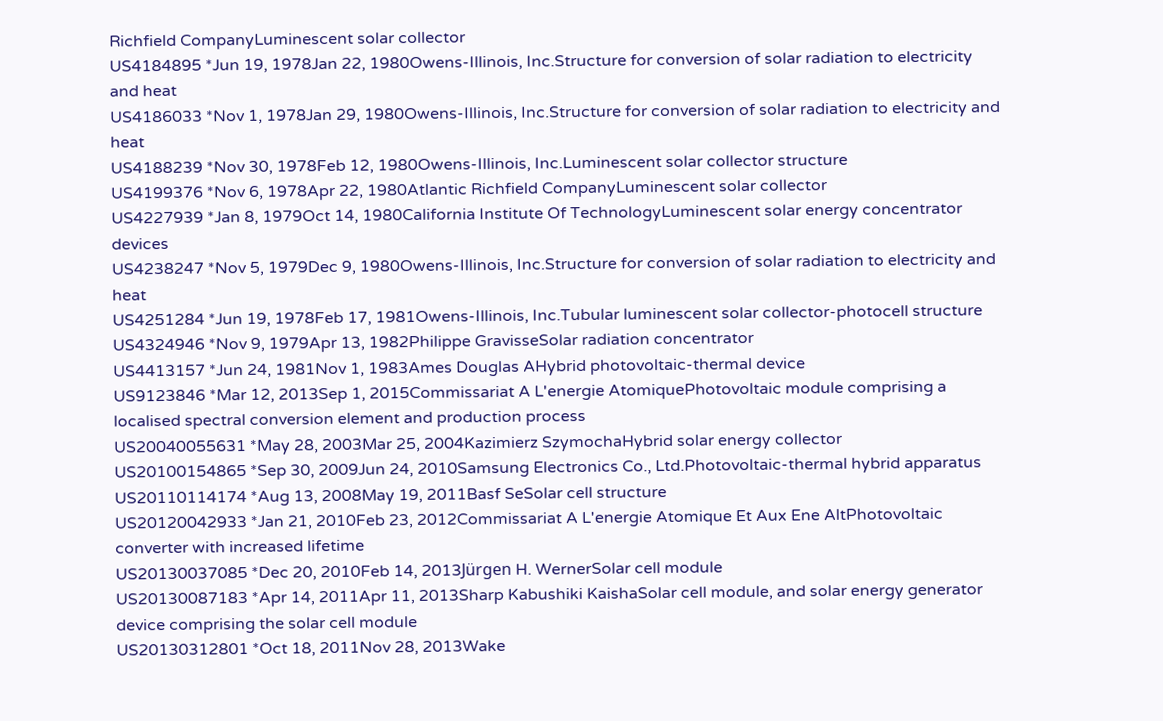Richfield CompanyLuminescent solar collector
US4184895 *Jun 19, 1978Jan 22, 1980Owens-Illinois, Inc.Structure for conversion of solar radiation to electricity and heat
US4186033 *Nov 1, 1978Jan 29, 1980Owens-Illinois, Inc.Structure for conversion of solar radiation to electricity and heat
US4188239 *Nov 30, 1978Feb 12, 1980Owens-Illinois, Inc.Luminescent solar collector structure
US4199376 *Nov 6, 1978Apr 22, 1980Atlantic Richfield CompanyLuminescent solar collector
US4227939 *Jan 8, 1979Oct 14, 1980California Institute Of TechnologyLuminescent solar energy concentrator devices
US4238247 *Nov 5, 1979Dec 9, 1980Owens-Illinois, Inc.Structure for conversion of solar radiation to electricity and heat
US4251284 *Jun 19, 1978Feb 17, 1981Owens-Illinois, Inc.Tubular luminescent solar collector-photocell structure
US4324946 *Nov 9, 1979Apr 13, 1982Philippe GravisseSolar radiation concentrator
US4413157 *Jun 24, 1981Nov 1, 1983Ames Douglas AHybrid photovoltaic-thermal device
US9123846 *Mar 12, 2013Sep 1, 2015Commissariat A L'energie AtomiquePhotovoltaic module comprising a localised spectral conversion element and production process
US20040055631 *May 28, 2003Mar 25, 2004Kazimierz SzymochaHybrid solar energy collector
US20100154865 *Sep 30, 2009Jun 24, 2010Samsung Electronics Co., Ltd.Photovoltaic-thermal hybrid apparatus
US20110114174 *Aug 13, 2008May 19, 2011Basf SeSolar cell structure
US20120042933 *Jan 21, 2010Feb 23, 2012Commissariat A L'energie Atomique Et Aux Ene AltPhotovoltaic converter with increased lifetime
US20130037085 *Dec 20, 2010Feb 14, 2013Jürgen H. WernerSolar cell module
US20130087183 *Apr 14, 2011Apr 11, 2013Sharp Kabushiki KaishaSolar cell module, and solar energy generator device comprising the solar cell module
US20130312801 *Oct 18, 2011Nov 28, 2013Wake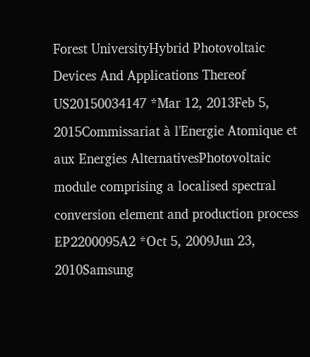Forest UniversityHybrid Photovoltaic Devices And Applications Thereof
US20150034147 *Mar 12, 2013Feb 5, 2015Commissariat à l'Energie Atomique et aux Energies AlternativesPhotovoltaic module comprising a localised spectral conversion element and production process
EP2200095A2 *Oct 5, 2009Jun 23, 2010Samsung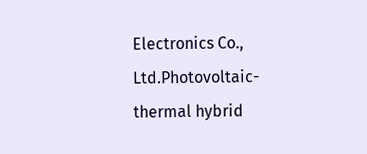Electronics Co., Ltd.Photovoltaic-thermal hybrid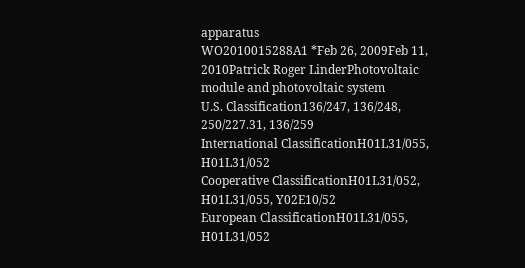apparatus
WO2010015288A1 *Feb 26, 2009Feb 11, 2010Patrick Roger LinderPhotovoltaic module and photovoltaic system
U.S. Classification136/247, 136/248, 250/227.31, 136/259
International ClassificationH01L31/055, H01L31/052
Cooperative ClassificationH01L31/052, H01L31/055, Y02E10/52
European ClassificationH01L31/055, H01L31/052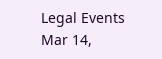Legal Events
Mar 14,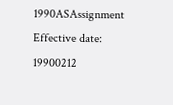1990ASAssignment
Effective date: 19900212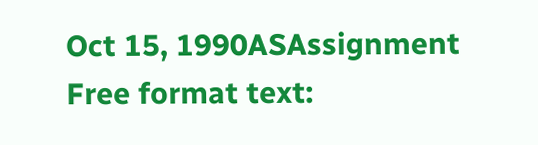Oct 15, 1990ASAssignment
Free format text: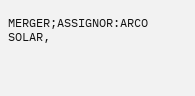MERGER;ASSIGNOR:ARCO SOLAR,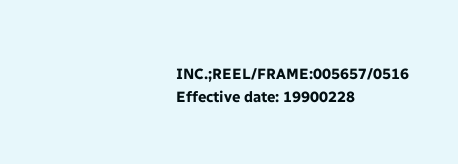INC.;REEL/FRAME:005657/0516
Effective date: 19900228